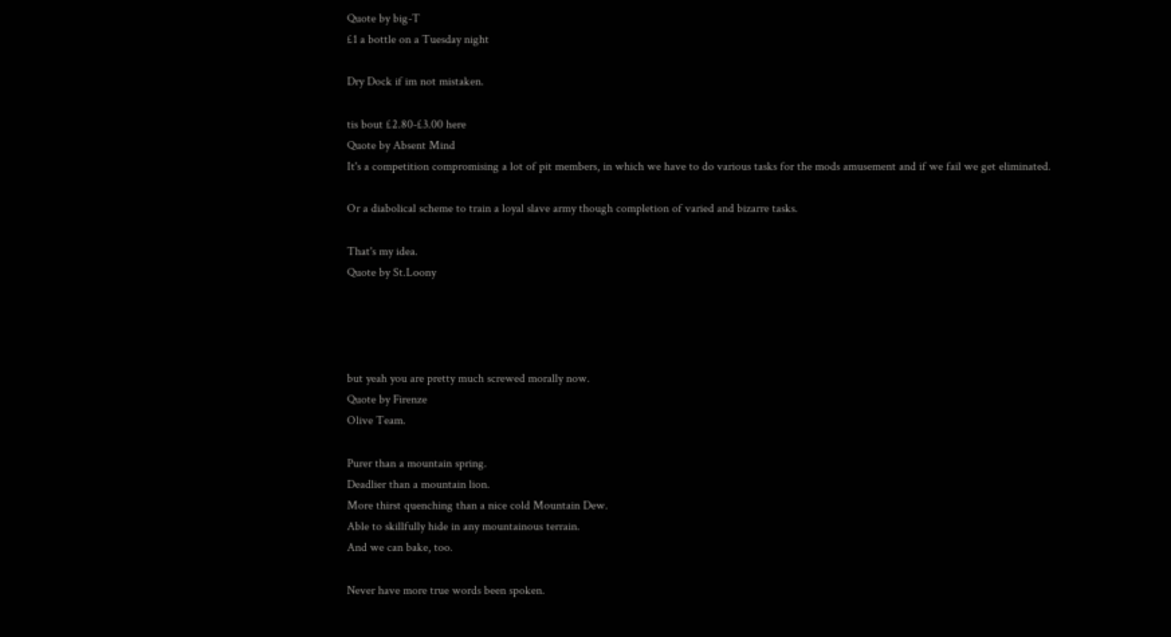Quote by big-T
£1 a bottle on a Tuesday night

Dry Dock if im not mistaken.

tis bout £2.80-£3.00 here
Quote by Absent Mind
It's a competition compromising a lot of pit members, in which we have to do various tasks for the mods amusement and if we fail we get eliminated.

Or a diabolical scheme to train a loyal slave army though completion of varied and bizarre tasks.

That's my idea.
Quote by St.Loony




but yeah you are pretty much screwed morally now.
Quote by Firenze
Olive Team.

Purer than a mountain spring.
Deadlier than a mountain lion.
More thirst quenching than a nice cold Mountain Dew.
Able to skillfully hide in any mountainous terrain.
And we can bake, too.

Never have more true words been spoken.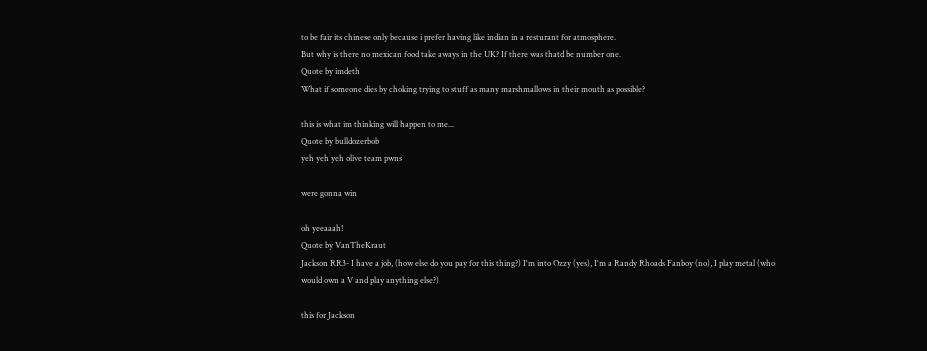to be fair its chinese only because i prefer having like indian in a resturant for atmosphere.
But why is there no mexican food take aways in the UK? If there was thatd be number one.
Quote by imdeth
What if someone dies by choking trying to stuff as many marshmallows in their mouth as possible?

this is what im thinking will happen to me...
Quote by bulldozerbob
yeh yeh yeh olive team pwns

were gonna win

oh yeeaaah!
Quote by VanTheKraut
Jackson RR3- I have a job, (how else do you pay for this thing?) I'm into Ozzy (yes), I'm a Randy Rhoads Fanboy (no), I play metal (who would own a V and play anything else?)

this for Jackson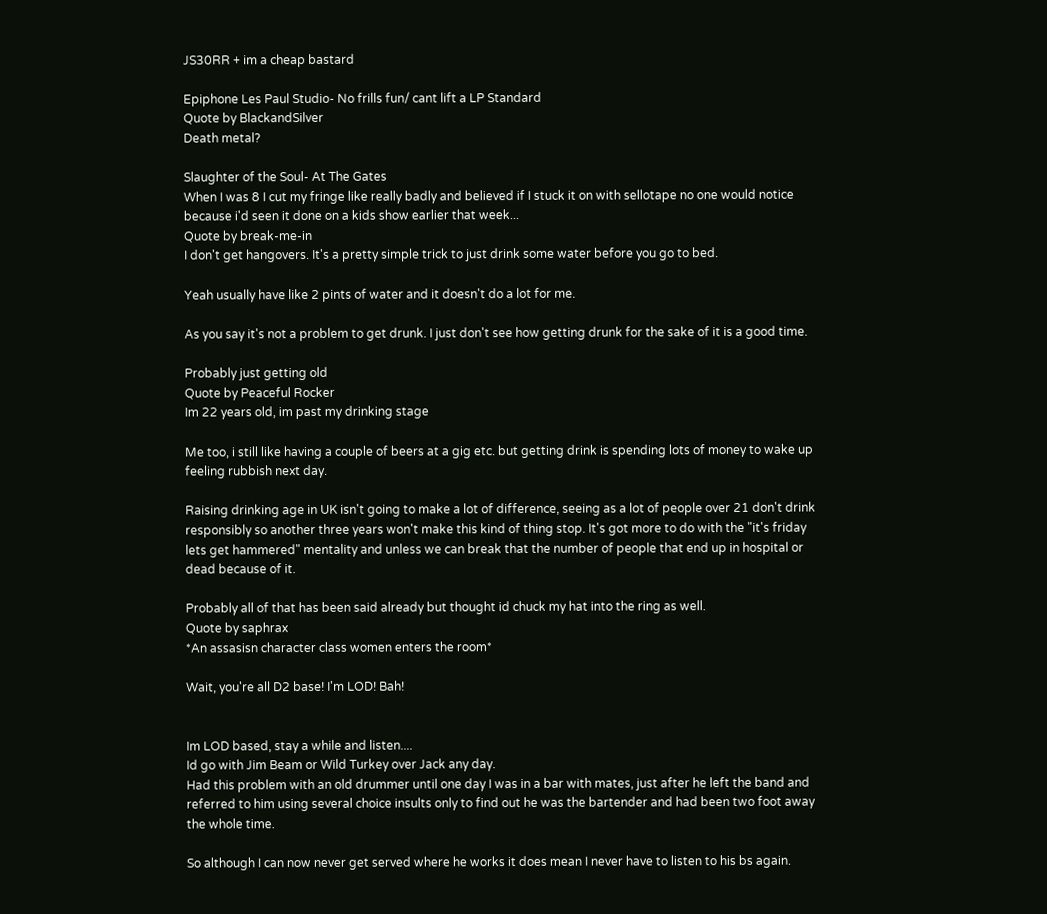JS30RR + im a cheap bastard

Epiphone Les Paul Studio- No frills fun/ cant lift a LP Standard
Quote by BlackandSilver
Death metal?

Slaughter of the Soul- At The Gates
When I was 8 I cut my fringe like really badly and believed if I stuck it on with sellotape no one would notice because i'd seen it done on a kids show earlier that week...
Quote by break-me-in
I don't get hangovers. It's a pretty simple trick to just drink some water before you go to bed.

Yeah usually have like 2 pints of water and it doesn't do a lot for me.

As you say it's not a problem to get drunk. I just don't see how getting drunk for the sake of it is a good time.

Probably just getting old
Quote by Peaceful Rocker
Im 22 years old, im past my drinking stage

Me too, i still like having a couple of beers at a gig etc. but getting drink is spending lots of money to wake up feeling rubbish next day.

Raising drinking age in UK isn't going to make a lot of difference, seeing as a lot of people over 21 don't drink responsibly so another three years won't make this kind of thing stop. It's got more to do with the "it's friday lets get hammered" mentality and unless we can break that the number of people that end up in hospital or dead because of it.

Probably all of that has been said already but thought id chuck my hat into the ring as well.
Quote by saphrax
*An assasisn character class women enters the room*

Wait, you're all D2 base! I'm LOD! Bah!


Im LOD based, stay a while and listen....
Id go with Jim Beam or Wild Turkey over Jack any day.
Had this problem with an old drummer until one day I was in a bar with mates, just after he left the band and referred to him using several choice insults only to find out he was the bartender and had been two foot away the whole time.

So although I can now never get served where he works it does mean I never have to listen to his bs again.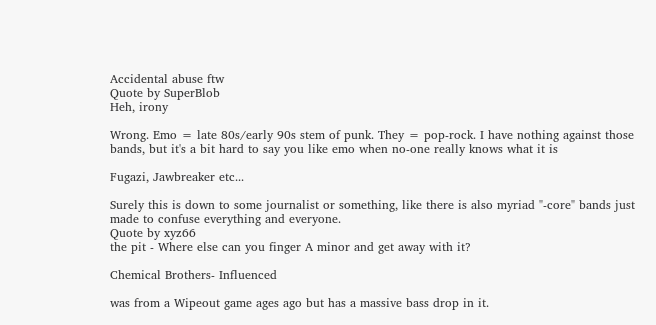Accidental abuse ftw
Quote by SuperBlob
Heh, irony

Wrong. Emo = late 80s/early 90s stem of punk. They = pop-rock. I have nothing against those bands, but it's a bit hard to say you like emo when no-one really knows what it is

Fugazi, Jawbreaker etc...

Surely this is down to some journalist or something, like there is also myriad "-core" bands just made to confuse everything and everyone.
Quote by xyz66
the pit - Where else can you finger A minor and get away with it?

Chemical Brothers- Influenced

was from a Wipeout game ages ago but has a massive bass drop in it.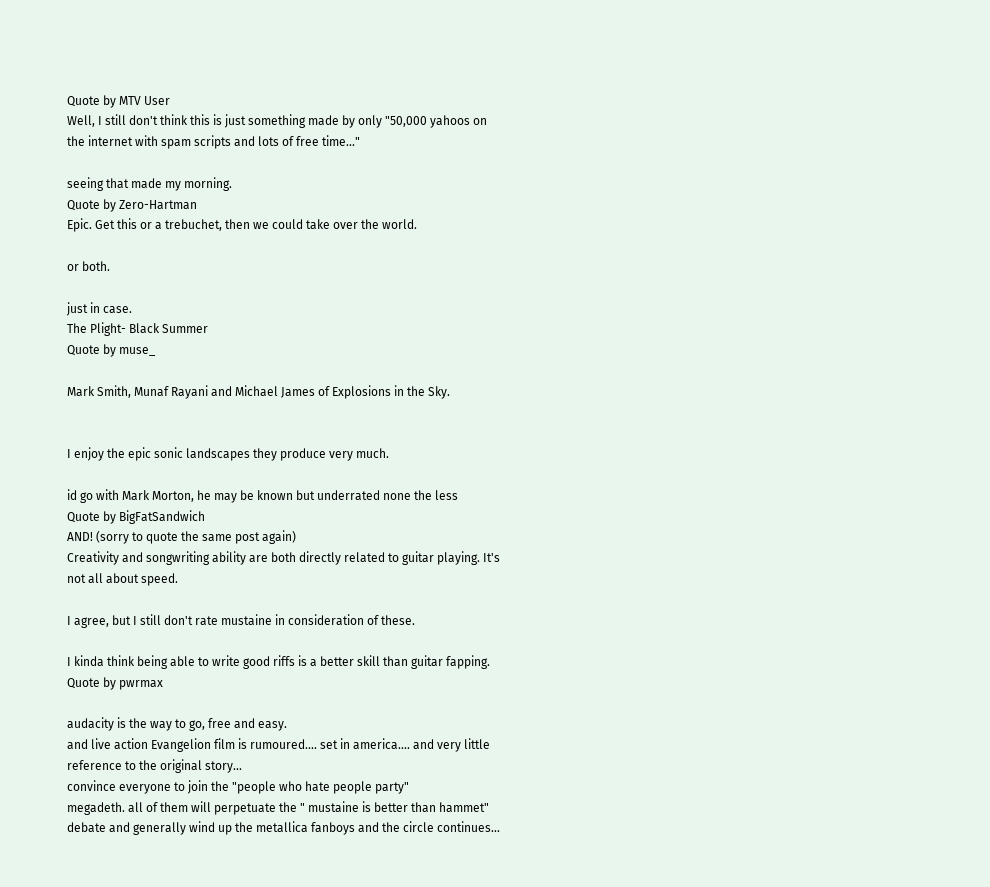Quote by MTV User
Well, I still don't think this is just something made by only "50,000 yahoos on the internet with spam scripts and lots of free time..."

seeing that made my morning.
Quote by Zero-Hartman
Epic. Get this or a trebuchet, then we could take over the world.

or both.

just in case.
The Plight- Black Summer
Quote by muse_

Mark Smith, Munaf Rayani and Michael James of Explosions in the Sky.


I enjoy the epic sonic landscapes they produce very much.

id go with Mark Morton, he may be known but underrated none the less
Quote by BigFatSandwich
AND! (sorry to quote the same post again)
Creativity and songwriting ability are both directly related to guitar playing. It's not all about speed.

I agree, but I still don't rate mustaine in consideration of these.

I kinda think being able to write good riffs is a better skill than guitar fapping.
Quote by pwrmax

audacity is the way to go, free and easy.
and live action Evangelion film is rumoured.... set in america.... and very little reference to the original story...
convince everyone to join the "people who hate people party"
megadeth. all of them will perpetuate the " mustaine is better than hammet" debate and generally wind up the metallica fanboys and the circle continues...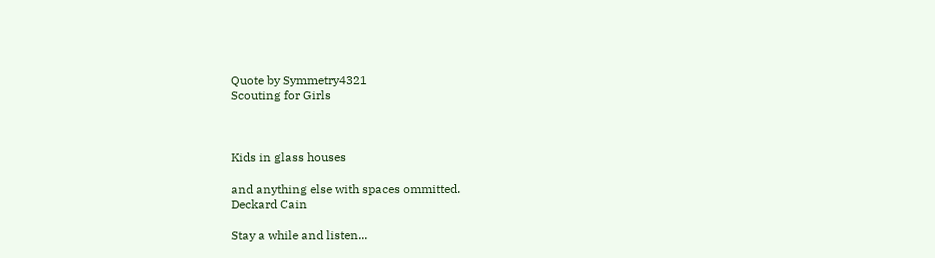Quote by Symmetry4321
Scouting for Girls



Kids in glass houses

and anything else with spaces ommitted.
Deckard Cain

Stay a while and listen...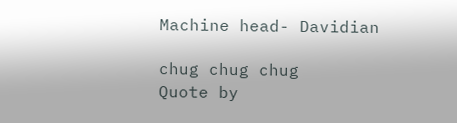Machine head- Davidian

chug chug chug
Quote by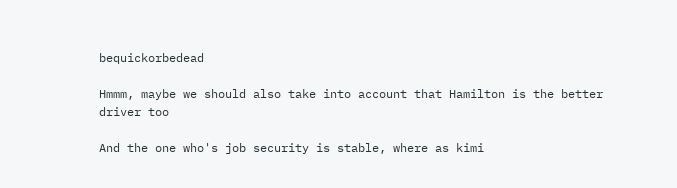bequickorbedead

Hmmm, maybe we should also take into account that Hamilton is the better driver too

And the one who's job security is stable, where as kimi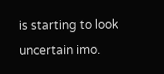is starting to look uncertain imo.